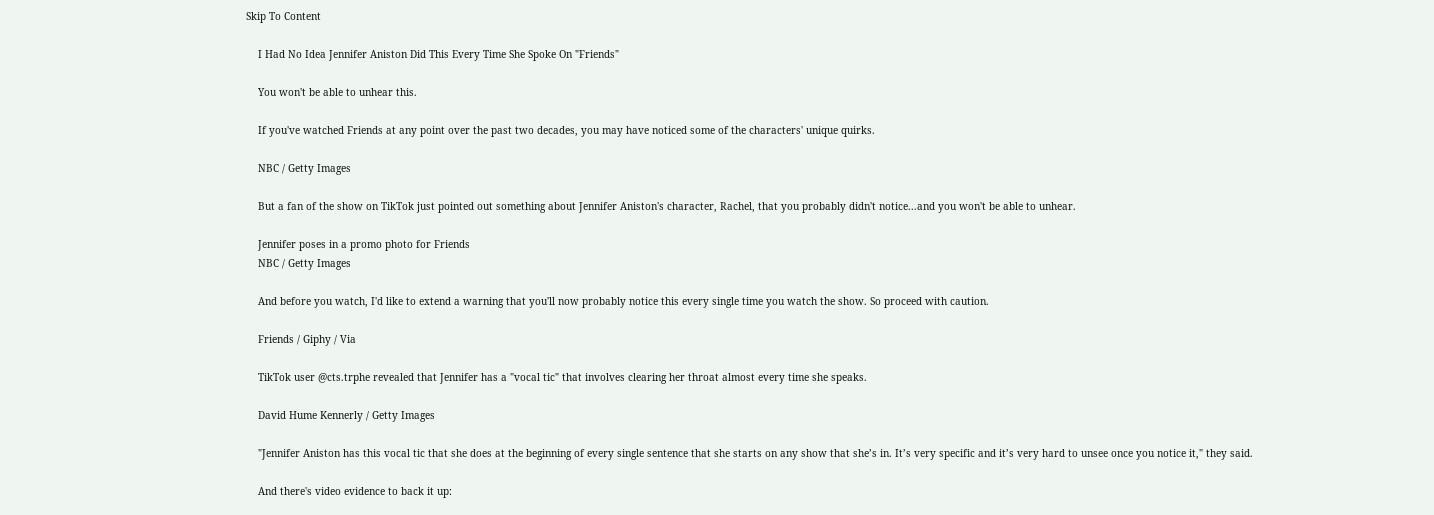Skip To Content

    I Had No Idea Jennifer Aniston Did This Every Time She Spoke On "Friends"

    You won't be able to unhear this.

    If you've watched Friends at any point over the past two decades, you may have noticed some of the characters' unique quirks.

    NBC / Getty Images

    But a fan of the show on TikTok just pointed out something about Jennifer Aniston's character, Rachel, that you probably didn't notice...and you won't be able to unhear.

    Jennifer poses in a promo photo for Friends
    NBC / Getty Images

    And before you watch, I'd like to extend a warning that you'll now probably notice this every single time you watch the show. So proceed with caution.

    Friends / Giphy / Via

    TikTok user @cts.trphe revealed that Jennifer has a "vocal tic" that involves clearing her throat almost every time she speaks.

    David Hume Kennerly / Getty Images

    "Jennifer Aniston has this vocal tic that she does at the beginning of every single sentence that she starts on any show that she’s in. It’s very specific and it’s very hard to unsee once you notice it," they said.

    And there's video evidence to back it up: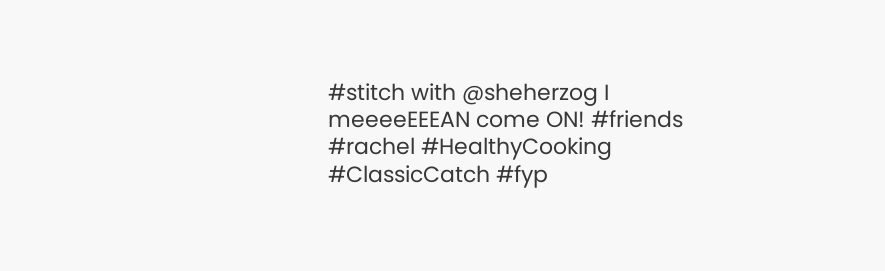#stitch with @sheherzog I meeeeEEEAN come ON! #friends #rachel #HealthyCooking #ClassicCatch #fyp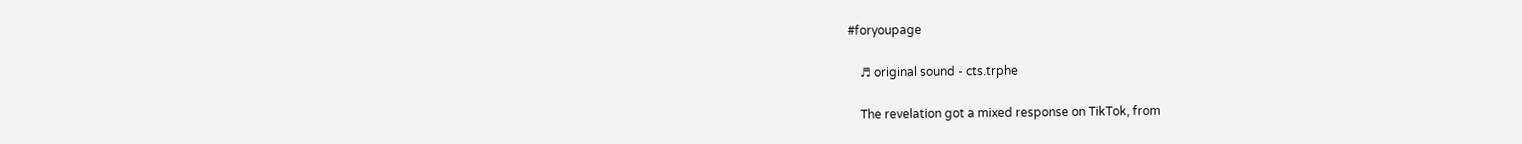#foryoupage

    ♬ original sound - cts.trphe

    The revelation got a mixed response on TikTok, from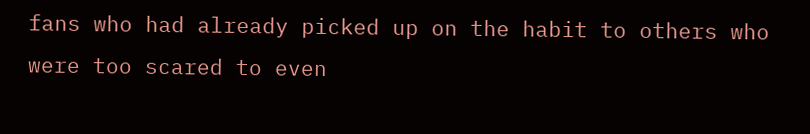fans who had already picked up on the habit to others who were too scared to even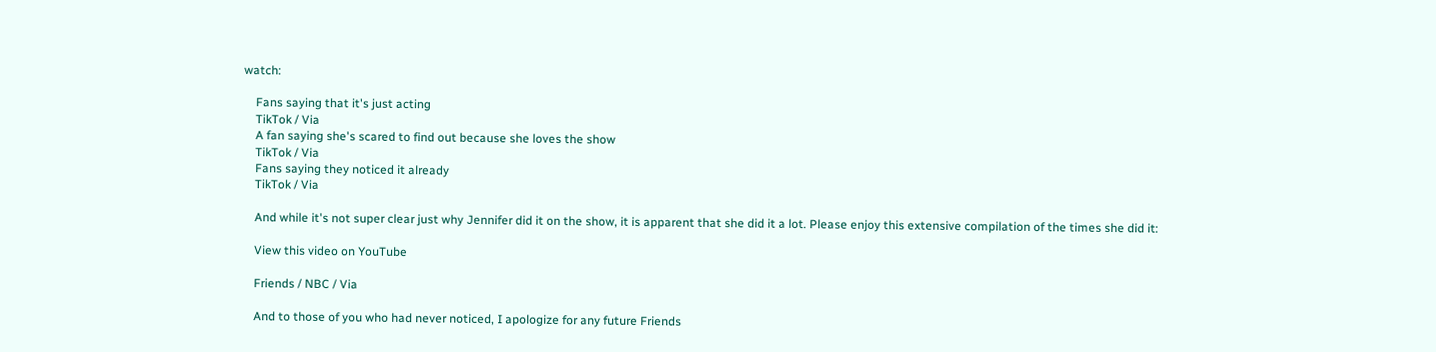watch:

    Fans saying that it's just acting
    TikTok / Via
    A fan saying she's scared to find out because she loves the show
    TikTok / Via
    Fans saying they noticed it already
    TikTok / Via

    And while it's not super clear just why Jennifer did it on the show, it is apparent that she did it a lot. Please enjoy this extensive compilation of the times she did it:

    View this video on YouTube

    Friends / NBC / Via

    And to those of you who had never noticed, I apologize for any future Friends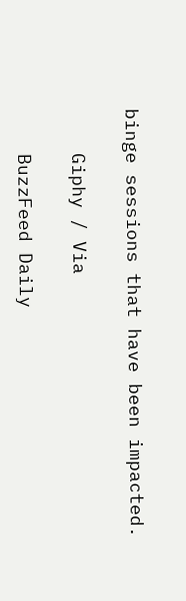binge sessions that have been impacted.

    Giphy / Via

    BuzzFeed Daily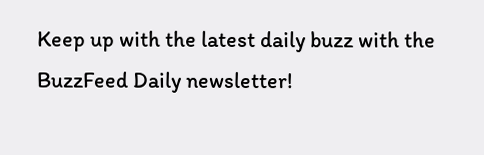Keep up with the latest daily buzz with the BuzzFeed Daily newsletter!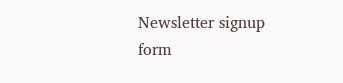Newsletter signup form